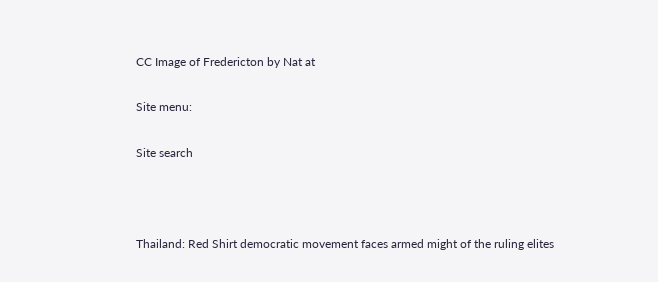CC Image of Fredericton by Nat at

Site menu:

Site search



Thailand: Red Shirt democratic movement faces armed might of the ruling elites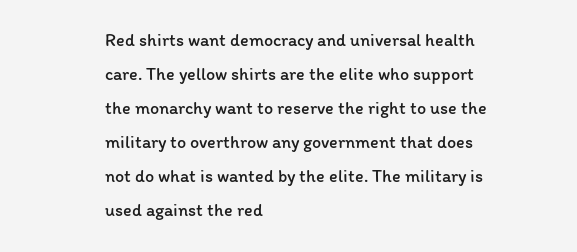Red shirts want democracy and universal health care. The yellow shirts are the elite who support the monarchy want to reserve the right to use the military to overthrow any government that does not do what is wanted by the elite. The military is used against the red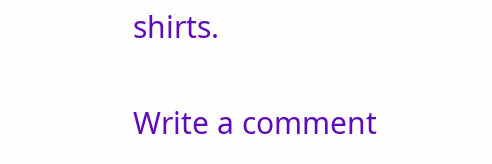shirts.

Write a comment